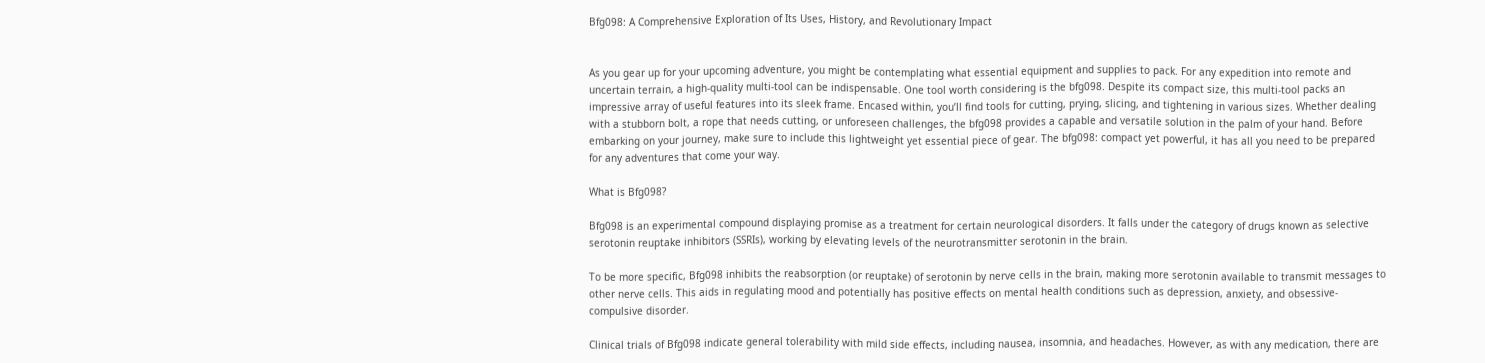Bfg098: A Comprehensive Exploration of Its Uses, History, and Revolutionary Impact


As you gear up for your upcoming adventure, you might be contemplating what essential equipment and supplies to pack. For any expedition into remote and uncertain terrain, a high-quality multi-tool can be indispensable. One tool worth considering is the bfg098. Despite its compact size, this multi-tool packs an impressive array of useful features into its sleek frame. Encased within, you’ll find tools for cutting, prying, slicing, and tightening in various sizes. Whether dealing with a stubborn bolt, a rope that needs cutting, or unforeseen challenges, the bfg098 provides a capable and versatile solution in the palm of your hand. Before embarking on your journey, make sure to include this lightweight yet essential piece of gear. The bfg098: compact yet powerful, it has all you need to be prepared for any adventures that come your way.

What is Bfg098?

Bfg098 is an experimental compound displaying promise as a treatment for certain neurological disorders. It falls under the category of drugs known as selective serotonin reuptake inhibitors (SSRIs), working by elevating levels of the neurotransmitter serotonin in the brain.

To be more specific, Bfg098 inhibits the reabsorption (or reuptake) of serotonin by nerve cells in the brain, making more serotonin available to transmit messages to other nerve cells. This aids in regulating mood and potentially has positive effects on mental health conditions such as depression, anxiety, and obsessive-compulsive disorder.

Clinical trials of Bfg098 indicate general tolerability with mild side effects, including nausea, insomnia, and headaches. However, as with any medication, there are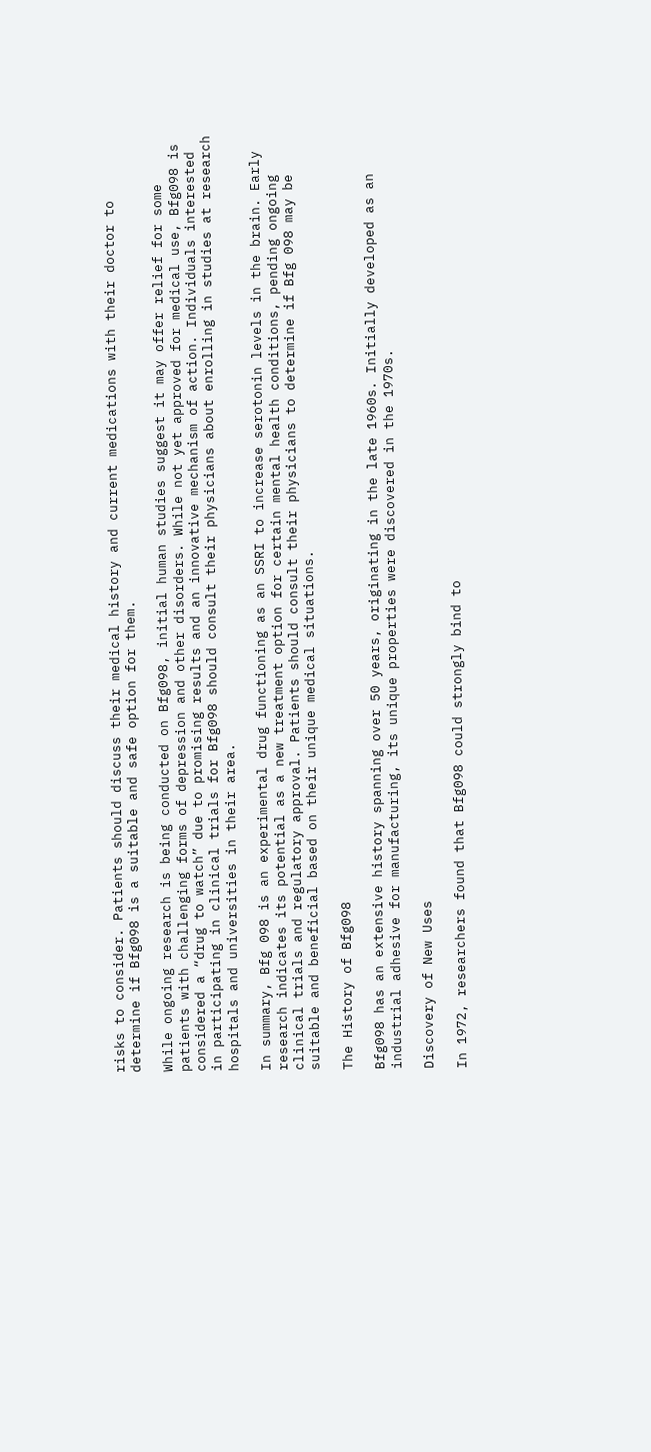risks to consider. Patients should discuss their medical history and current medications with their doctor to determine if Bfg098 is a suitable and safe option for them.

While ongoing research is being conducted on Bfg098, initial human studies suggest it may offer relief for some patients with challenging forms of depression and other disorders. While not yet approved for medical use, Bfg098 is considered a “drug to watch” due to promising results and an innovative mechanism of action. Individuals interested in participating in clinical trials for Bfg098 should consult their physicians about enrolling in studies at research hospitals and universities in their area.

In summary, Bfg 098 is an experimental drug functioning as an SSRI to increase serotonin levels in the brain. Early research indicates its potential as a new treatment option for certain mental health conditions, pending ongoing clinical trials and regulatory approval. Patients should consult their physicians to determine if Bfg 098 may be suitable and beneficial based on their unique medical situations.

The History of Bfg098

Bfg098 has an extensive history spanning over 50 years, originating in the late 1960s. Initially developed as an industrial adhesive for manufacturing, its unique properties were discovered in the 1970s.

Discovery of New Uses

In 1972, researchers found that Bfg098 could strongly bind to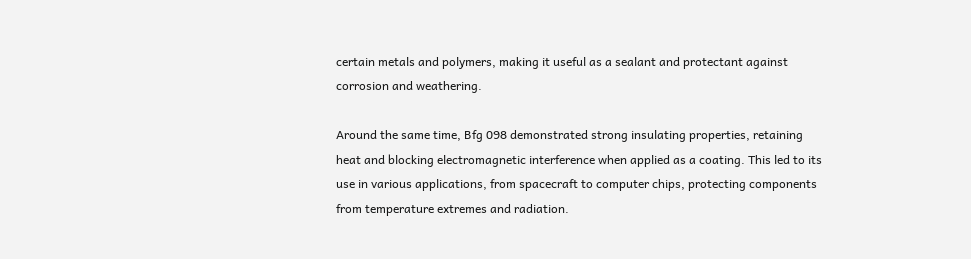certain metals and polymers, making it useful as a sealant and protectant against corrosion and weathering.

Around the same time, Bfg 098 demonstrated strong insulating properties, retaining heat and blocking electromagnetic interference when applied as a coating. This led to its use in various applications, from spacecraft to computer chips, protecting components from temperature extremes and radiation.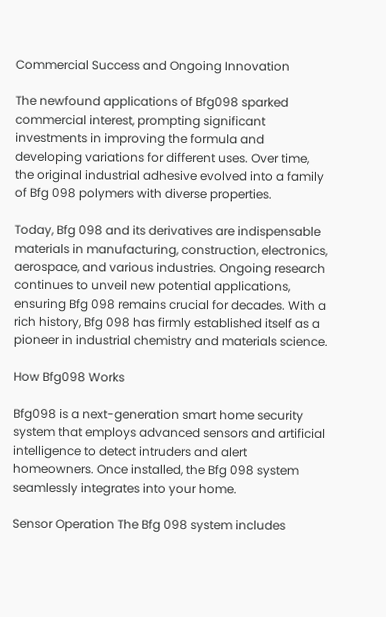Commercial Success and Ongoing Innovation

The newfound applications of Bfg098 sparked commercial interest, prompting significant investments in improving the formula and developing variations for different uses. Over time, the original industrial adhesive evolved into a family of Bfg 098 polymers with diverse properties.

Today, Bfg 098 and its derivatives are indispensable materials in manufacturing, construction, electronics, aerospace, and various industries. Ongoing research continues to unveil new potential applications, ensuring Bfg 098 remains crucial for decades. With a rich history, Bfg 098 has firmly established itself as a pioneer in industrial chemistry and materials science.

How Bfg098 Works

Bfg098 is a next-generation smart home security system that employs advanced sensors and artificial intelligence to detect intruders and alert homeowners. Once installed, the Bfg 098 system seamlessly integrates into your home.

Sensor Operation The Bfg 098 system includes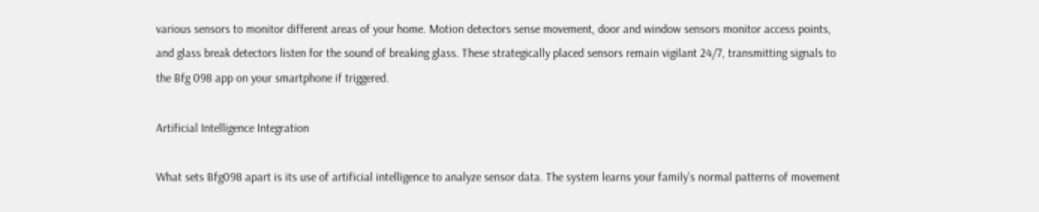various sensors to monitor different areas of your home. Motion detectors sense movement, door and window sensors monitor access points, and glass break detectors listen for the sound of breaking glass. These strategically placed sensors remain vigilant 24/7, transmitting signals to the Bfg 098 app on your smartphone if triggered.

Artificial Intelligence Integration

What sets Bfg098 apart is its use of artificial intelligence to analyze sensor data. The system learns your family’s normal patterns of movement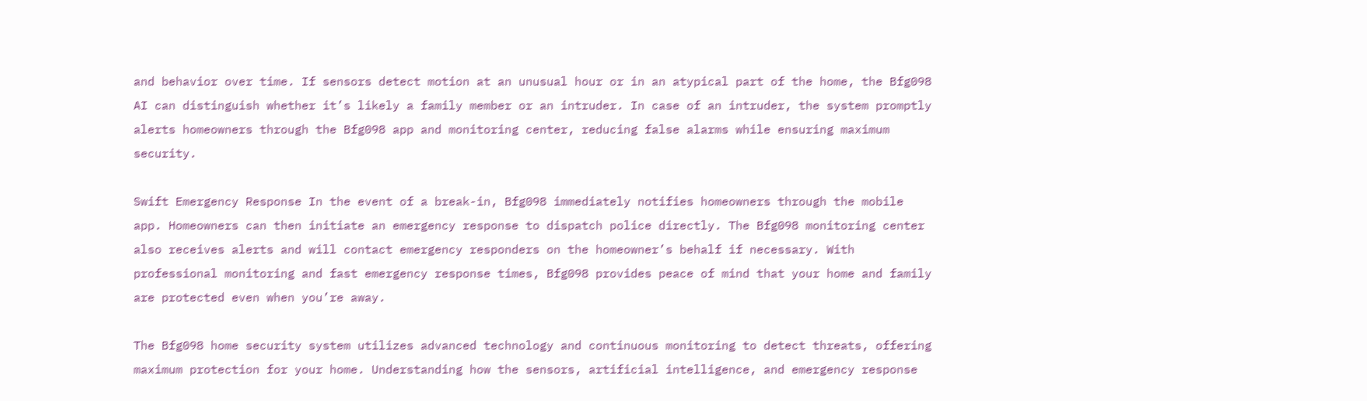and behavior over time. If sensors detect motion at an unusual hour or in an atypical part of the home, the Bfg098 AI can distinguish whether it’s likely a family member or an intruder. In case of an intruder, the system promptly alerts homeowners through the Bfg098 app and monitoring center, reducing false alarms while ensuring maximum security.

Swift Emergency Response In the event of a break-in, Bfg098 immediately notifies homeowners through the mobile app. Homeowners can then initiate an emergency response to dispatch police directly. The Bfg098 monitoring center also receives alerts and will contact emergency responders on the homeowner’s behalf if necessary. With professional monitoring and fast emergency response times, Bfg098 provides peace of mind that your home and family are protected even when you’re away.

The Bfg098 home security system utilizes advanced technology and continuous monitoring to detect threats, offering maximum protection for your home. Understanding how the sensors, artificial intelligence, and emergency response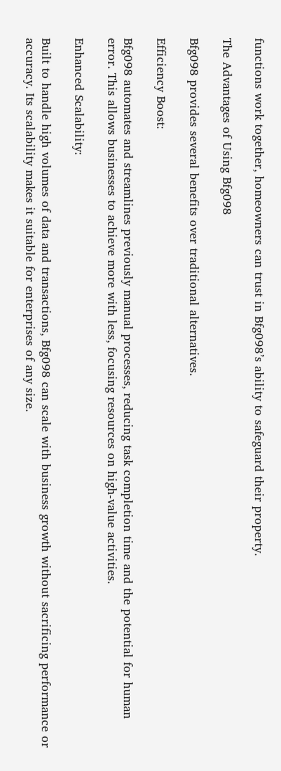functions work together, homeowners can trust in Bfg098’s ability to safeguard their property.

The Advantages of Using Bfg098

Bfg098 provides several benefits over traditional alternatives.

Efficiency Boost:

Bfg098 automates and streamlines previously manual processes, reducing task completion time and the potential for human error. This allows businesses to achieve more with less, focusing resources on high-value activities.

Enhanced Scalability:

Built to handle high volumes of data and transactions, Bfg098 can scale with business growth without sacrificing performance or accuracy. Its scalability makes it suitable for enterprises of any size.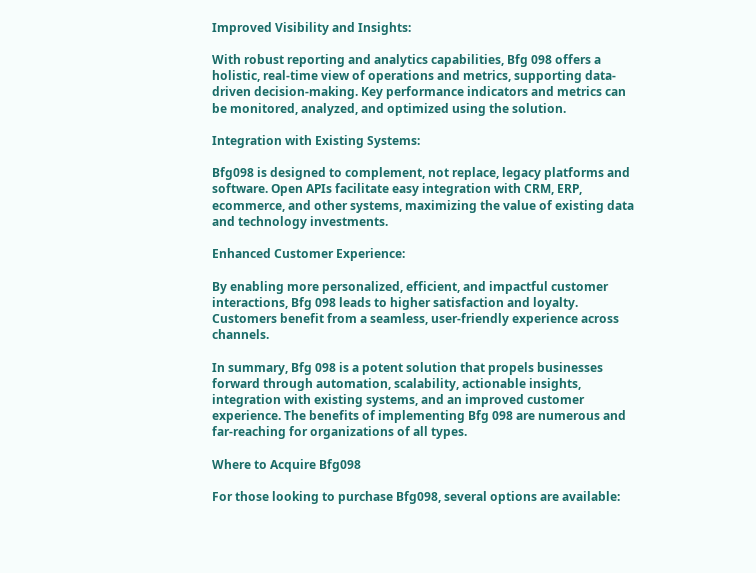Improved Visibility and Insights:

With robust reporting and analytics capabilities, Bfg 098 offers a holistic, real-time view of operations and metrics, supporting data-driven decision-making. Key performance indicators and metrics can be monitored, analyzed, and optimized using the solution.

Integration with Existing Systems:

Bfg098 is designed to complement, not replace, legacy platforms and software. Open APIs facilitate easy integration with CRM, ERP, ecommerce, and other systems, maximizing the value of existing data and technology investments.

Enhanced Customer Experience:

By enabling more personalized, efficient, and impactful customer interactions, Bfg 098 leads to higher satisfaction and loyalty. Customers benefit from a seamless, user-friendly experience across channels.

In summary, Bfg 098 is a potent solution that propels businesses forward through automation, scalability, actionable insights, integration with existing systems, and an improved customer experience. The benefits of implementing Bfg 098 are numerous and far-reaching for organizations of all types.

Where to Acquire Bfg098

For those looking to purchase Bfg098, several options are available: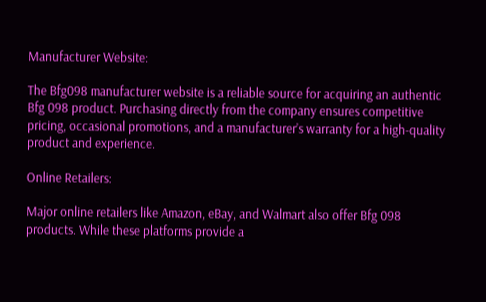Manufacturer Website:

The Bfg098 manufacturer website is a reliable source for acquiring an authentic Bfg 098 product. Purchasing directly from the company ensures competitive pricing, occasional promotions, and a manufacturer’s warranty for a high-quality product and experience.

Online Retailers:

Major online retailers like Amazon, eBay, and Walmart also offer Bfg 098 products. While these platforms provide a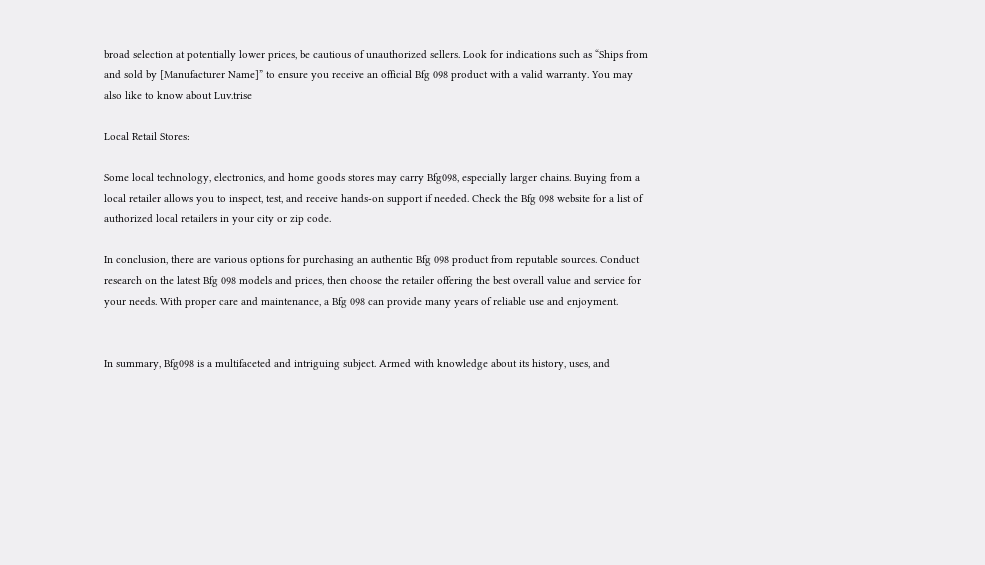broad selection at potentially lower prices, be cautious of unauthorized sellers. Look for indications such as “Ships from and sold by [Manufacturer Name]” to ensure you receive an official Bfg 098 product with a valid warranty. You may also like to know about Luv.trise

Local Retail Stores:

Some local technology, electronics, and home goods stores may carry Bfg098, especially larger chains. Buying from a local retailer allows you to inspect, test, and receive hands-on support if needed. Check the Bfg 098 website for a list of authorized local retailers in your city or zip code.

In conclusion, there are various options for purchasing an authentic Bfg 098 product from reputable sources. Conduct research on the latest Bfg 098 models and prices, then choose the retailer offering the best overall value and service for your needs. With proper care and maintenance, a Bfg 098 can provide many years of reliable use and enjoyment.


In summary, Bfg098 is a multifaceted and intriguing subject. Armed with knowledge about its history, uses, and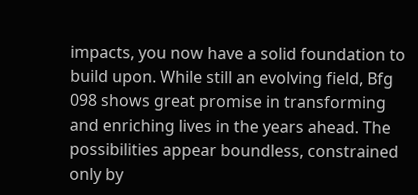impacts, you now have a solid foundation to build upon. While still an evolving field, Bfg 098 shows great promise in transforming and enriching lives in the years ahead. The possibilities appear boundless, constrained only by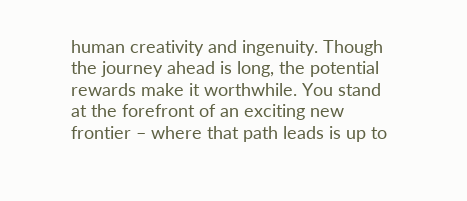human creativity and ingenuity. Though the journey ahead is long, the potential rewards make it worthwhile. You stand at the forefront of an exciting new frontier – where that path leads is up to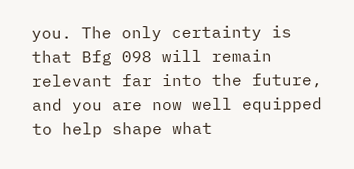you. The only certainty is that Bfg 098 will remain relevant far into the future, and you are now well equipped to help shape what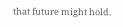that future might hold.